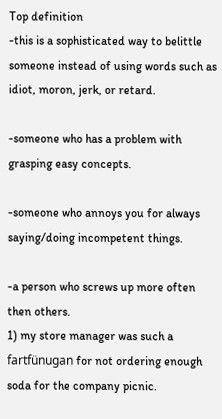Top definition
-this is a sophisticated way to belittle someone instead of using words such as idiot, moron, jerk, or retard.

-someone who has a problem with grasping easy concepts.

-someone who annoys you for always saying/doing incompetent things.

-a person who screws up more often then others.
1) my store manager was such a fartfünugan for not ordering enough soda for the company picnic.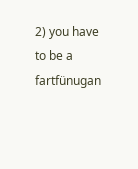2) you have to be a fartfünugan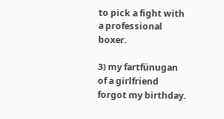to pick a fight with a professional boxer.

3) my fartfünugan of a girlfriend forgot my birthday.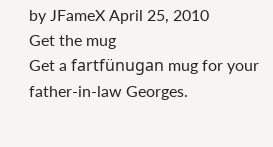by JFameX April 25, 2010
Get the mug
Get a fartfünugan mug for your father-in-law Georges.